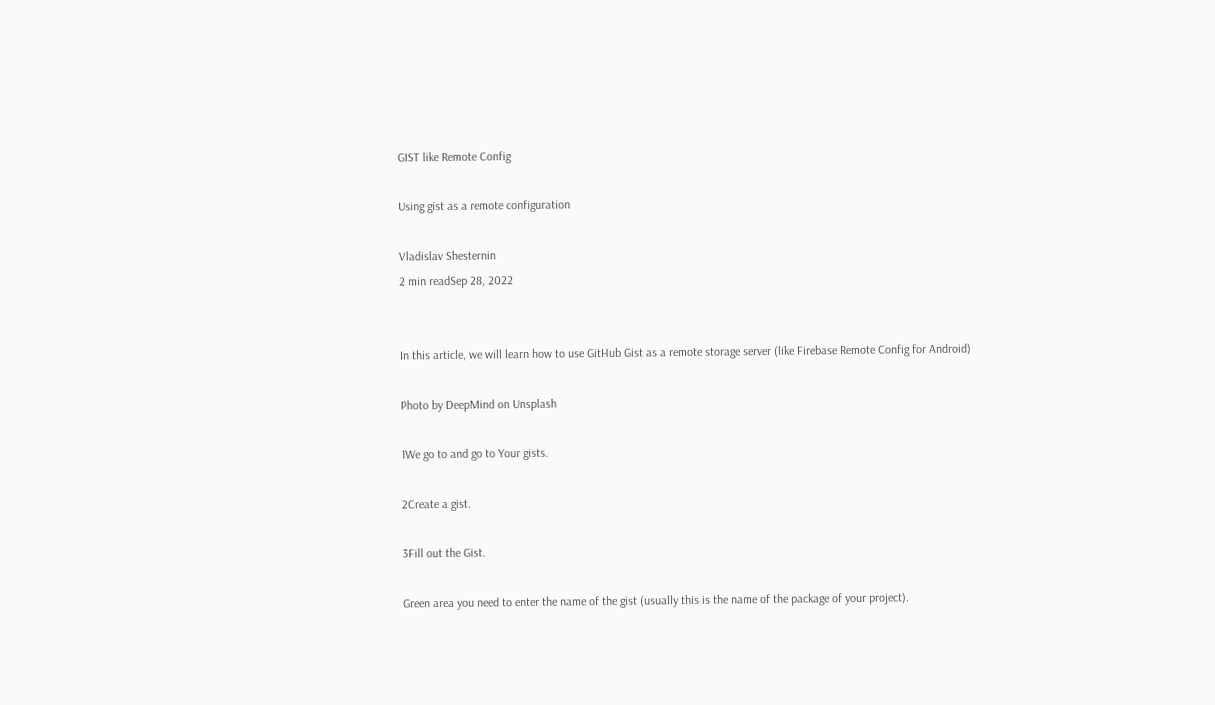GIST like Remote Config

Using gist as a remote configuration

Vladislav Shesternin
2 min readSep 28, 2022


In this article, we will learn how to use GitHub Gist as a remote storage server (like Firebase Remote Config for Android)

Photo by DeepMind on Unsplash

1We go to and go to Your gists.

2Create a gist.

3Fill out the Gist.

Green area you need to enter the name of the gist (usually this is the name of the package of your project).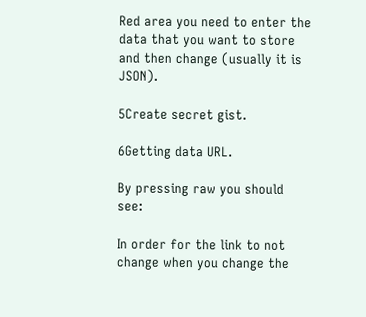Red area you need to enter the data that you want to store and then change (usually it is JSON).

5Create secret gist.

6Getting data URL.

By pressing raw you should see:

In order for the link to not change when you change the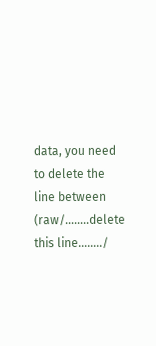data, you need to delete the line between (raw/……..delete this line……../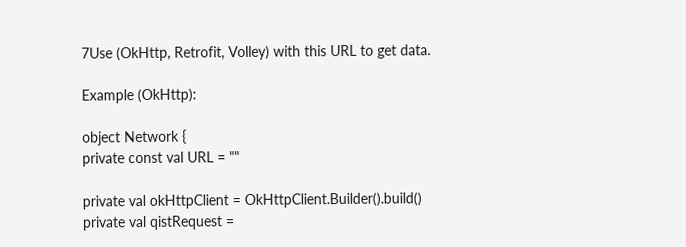7Use (OkHttp, Retrofit, Volley) with this URL to get data.

Example (OkHttp):

object Network {
private const val URL = ""

private val okHttpClient = OkHttpClient.Builder().build()
private val qistRequest =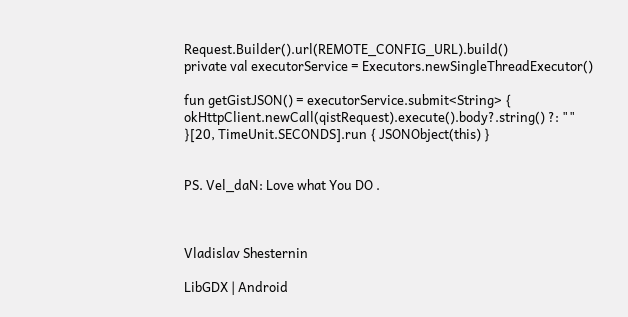Request.Builder().url(REMOTE_CONFIG_URL).build()
private val executorService = Executors.newSingleThreadExecutor()

fun getGistJSON() = executorService.submit<String> {
okHttpClient.newCall(qistRequest).execute().body?.string() ?: ""
}[20, TimeUnit.SECONDS].run { JSONObject(this) }


PS. Vel_daN: Love what You DO .



Vladislav Shesternin

LibGDX | Android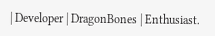| Developer | DragonBones | Enthusiast.